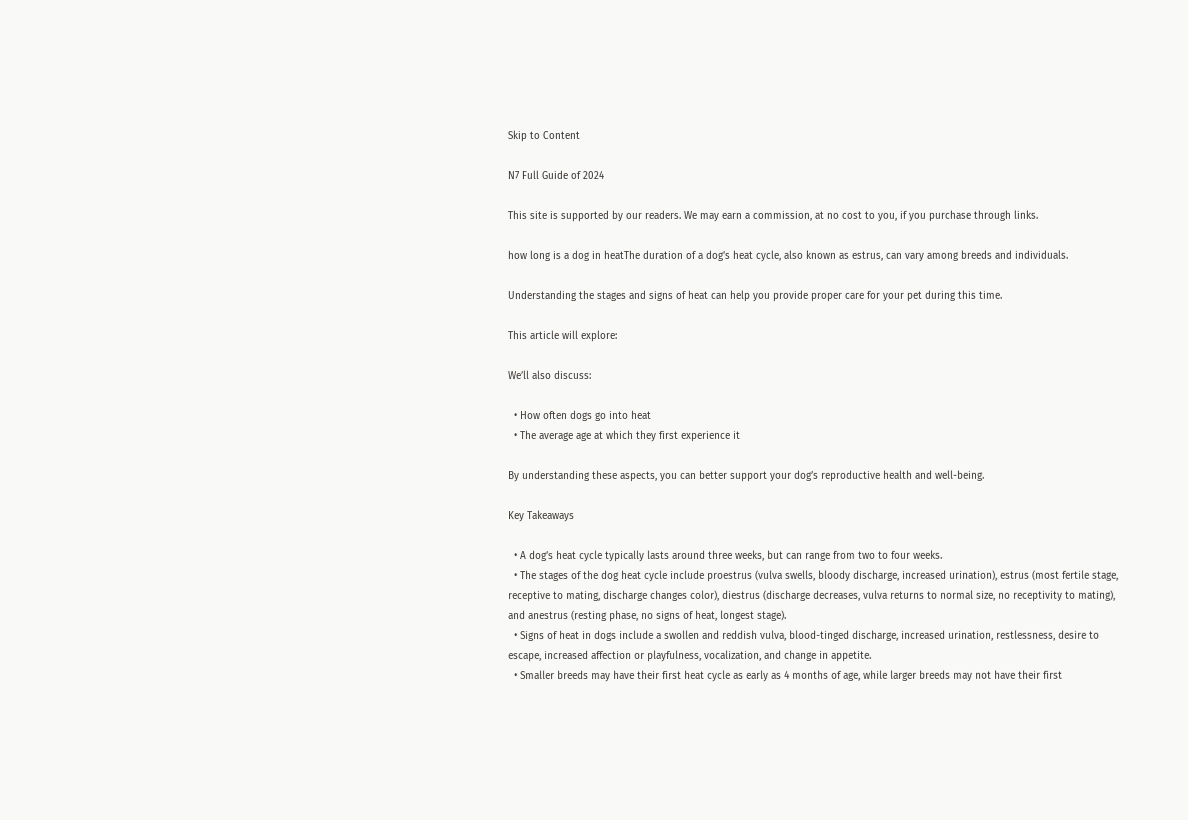Skip to Content

N7 Full Guide of 2024

This site is supported by our readers. We may earn a commission, at no cost to you, if you purchase through links.

how long is a dog in heatThe duration of a dog’s heat cycle, also known as estrus, can vary among breeds and individuals.

Understanding the stages and signs of heat can help you provide proper care for your pet during this time.

This article will explore:

We’ll also discuss:

  • How often dogs go into heat
  • The average age at which they first experience it

By understanding these aspects, you can better support your dog’s reproductive health and well-being.

Key Takeaways

  • A dog’s heat cycle typically lasts around three weeks, but can range from two to four weeks.
  • The stages of the dog heat cycle include proestrus (vulva swells, bloody discharge, increased urination), estrus (most fertile stage, receptive to mating, discharge changes color), diestrus (discharge decreases, vulva returns to normal size, no receptivity to mating), and anestrus (resting phase, no signs of heat, longest stage).
  • Signs of heat in dogs include a swollen and reddish vulva, blood-tinged discharge, increased urination, restlessness, desire to escape, increased affection or playfulness, vocalization, and change in appetite.
  • Smaller breeds may have their first heat cycle as early as 4 months of age, while larger breeds may not have their first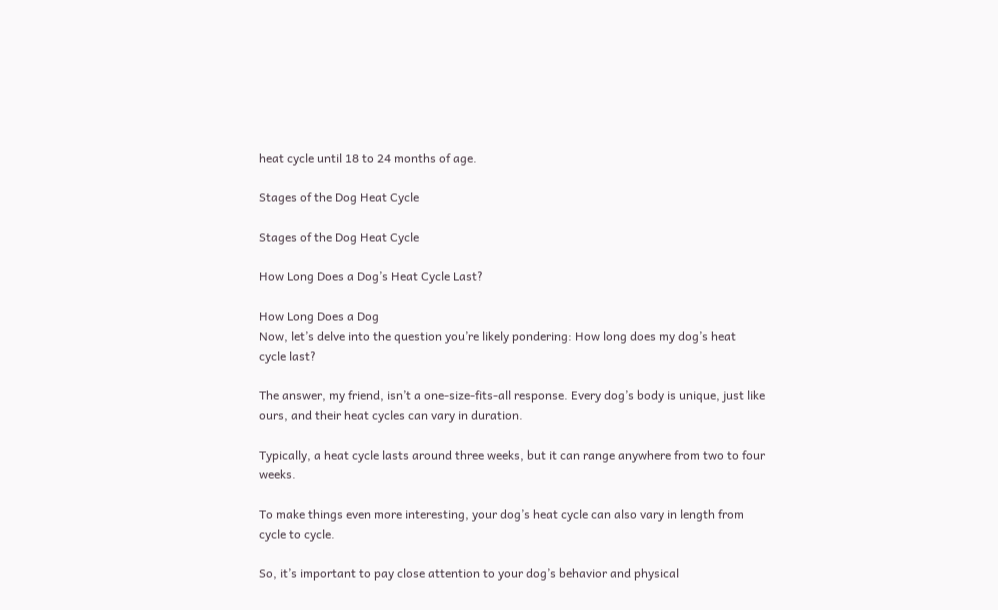heat cycle until 18 to 24 months of age.

Stages of the Dog Heat Cycle

Stages of the Dog Heat Cycle

How Long Does a Dog’s Heat Cycle Last?

How Long Does a Dog
Now, let’s delve into the question you’re likely pondering: How long does my dog’s heat cycle last?

The answer, my friend, isn’t a one-size-fits-all response. Every dog’s body is unique, just like ours, and their heat cycles can vary in duration.

Typically, a heat cycle lasts around three weeks, but it can range anywhere from two to four weeks.

To make things even more interesting, your dog’s heat cycle can also vary in length from cycle to cycle.

So, it’s important to pay close attention to your dog’s behavior and physical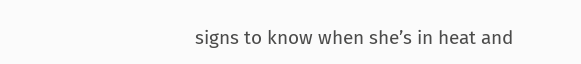signs to know when she’s in heat and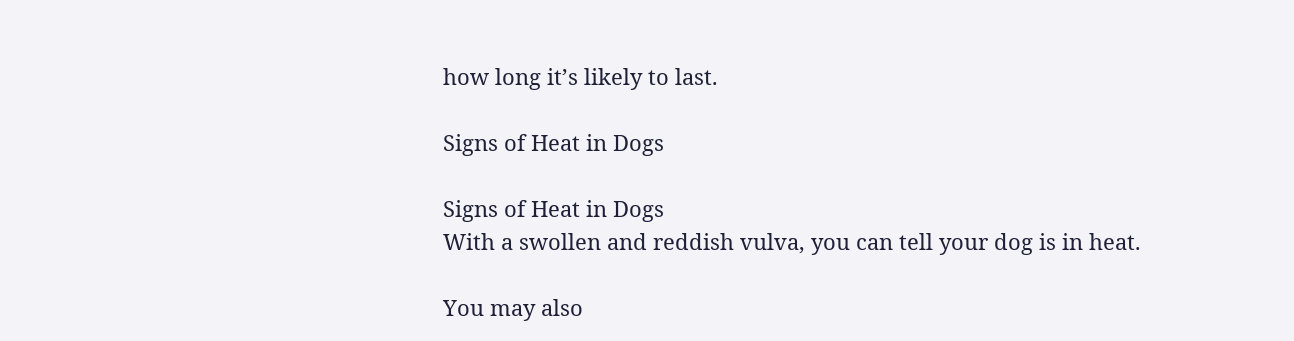how long it’s likely to last.

Signs of Heat in Dogs

Signs of Heat in Dogs
With a swollen and reddish vulva, you can tell your dog is in heat.

You may also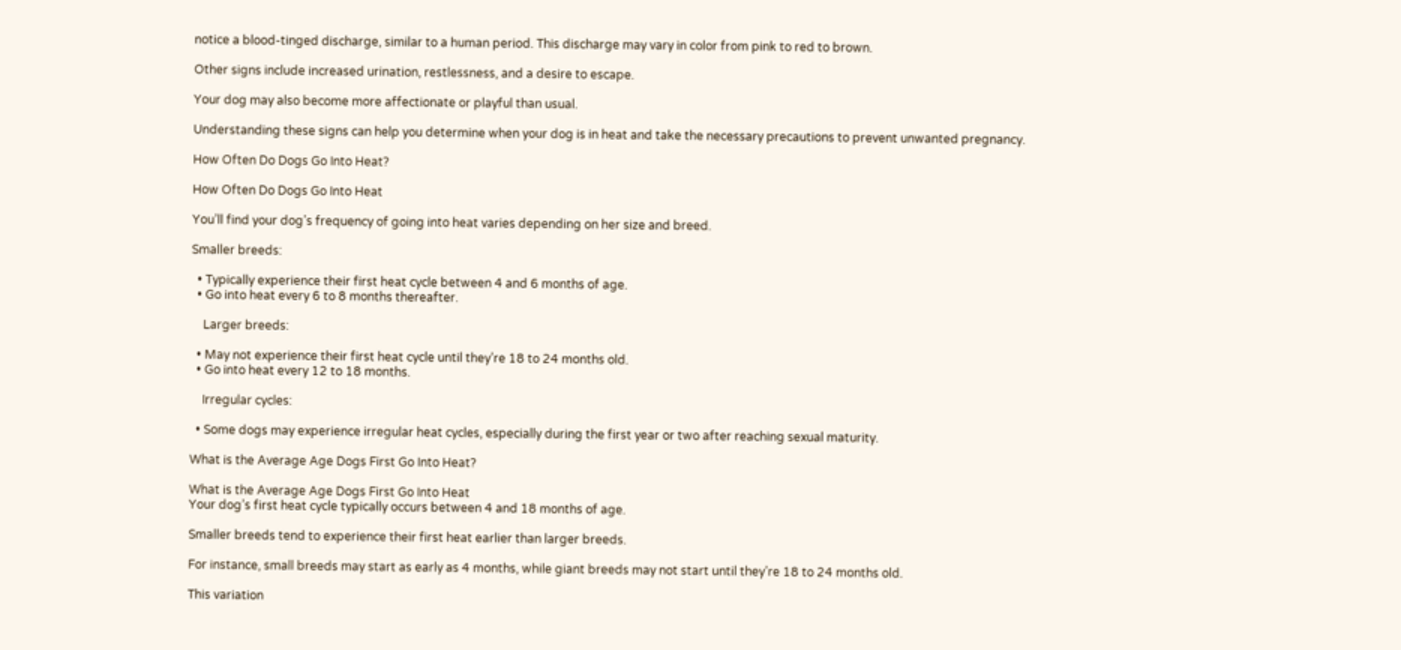notice a blood-tinged discharge, similar to a human period. This discharge may vary in color from pink to red to brown.

Other signs include increased urination, restlessness, and a desire to escape.

Your dog may also become more affectionate or playful than usual.

Understanding these signs can help you determine when your dog is in heat and take the necessary precautions to prevent unwanted pregnancy.

How Often Do Dogs Go Into Heat?

How Often Do Dogs Go Into Heat

You’ll find your dog’s frequency of going into heat varies depending on her size and breed.

Smaller breeds:

  • Typically experience their first heat cycle between 4 and 6 months of age.
  • Go into heat every 6 to 8 months thereafter.

    Larger breeds:

  • May not experience their first heat cycle until they’re 18 to 24 months old.
  • Go into heat every 12 to 18 months.

    Irregular cycles:

  • Some dogs may experience irregular heat cycles, especially during the first year or two after reaching sexual maturity.

What is the Average Age Dogs First Go Into Heat?

What is the Average Age Dogs First Go Into Heat
Your dog’s first heat cycle typically occurs between 4 and 18 months of age.

Smaller breeds tend to experience their first heat earlier than larger breeds.

For instance, small breeds may start as early as 4 months, while giant breeds may not start until they’re 18 to 24 months old.

This variation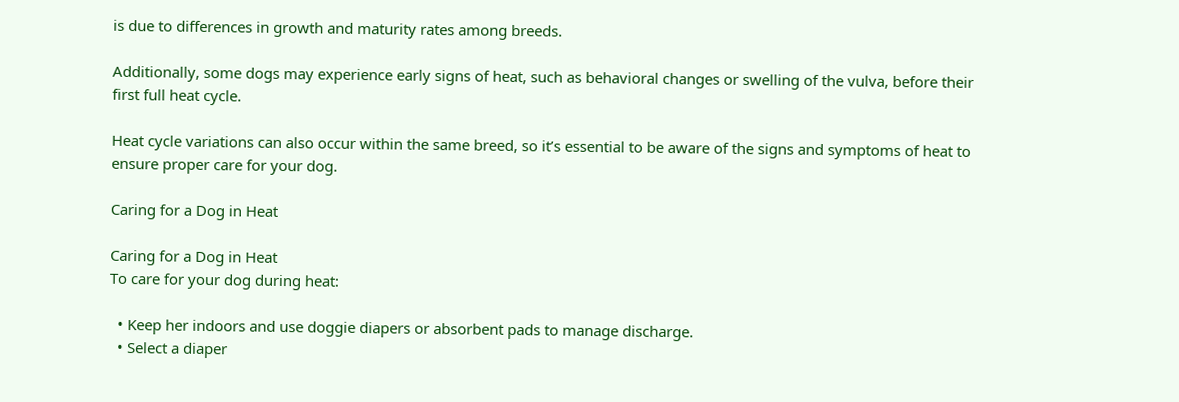is due to differences in growth and maturity rates among breeds.

Additionally, some dogs may experience early signs of heat, such as behavioral changes or swelling of the vulva, before their first full heat cycle.

Heat cycle variations can also occur within the same breed, so it’s essential to be aware of the signs and symptoms of heat to ensure proper care for your dog.

Caring for a Dog in Heat

Caring for a Dog in Heat
To care for your dog during heat:

  • Keep her indoors and use doggie diapers or absorbent pads to manage discharge.
  • Select a diaper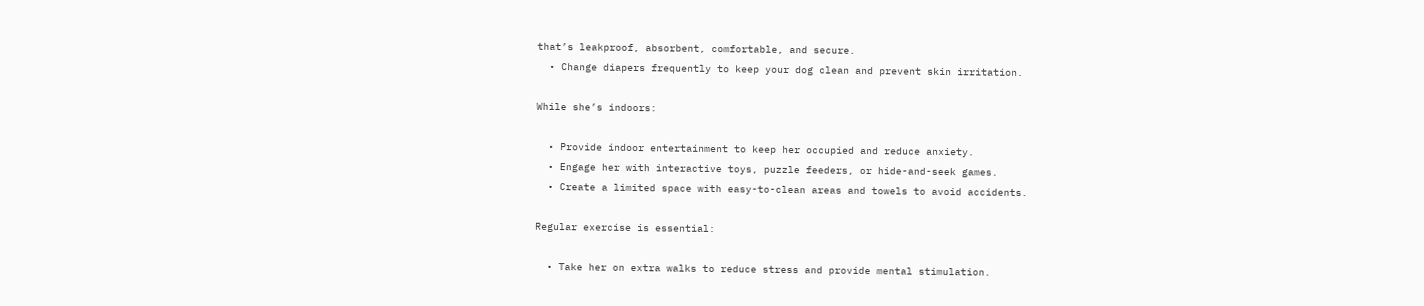that’s leakproof, absorbent, comfortable, and secure.
  • Change diapers frequently to keep your dog clean and prevent skin irritation.

While she’s indoors:

  • Provide indoor entertainment to keep her occupied and reduce anxiety.
  • Engage her with interactive toys, puzzle feeders, or hide-and-seek games.
  • Create a limited space with easy-to-clean areas and towels to avoid accidents.

Regular exercise is essential:

  • Take her on extra walks to reduce stress and provide mental stimulation.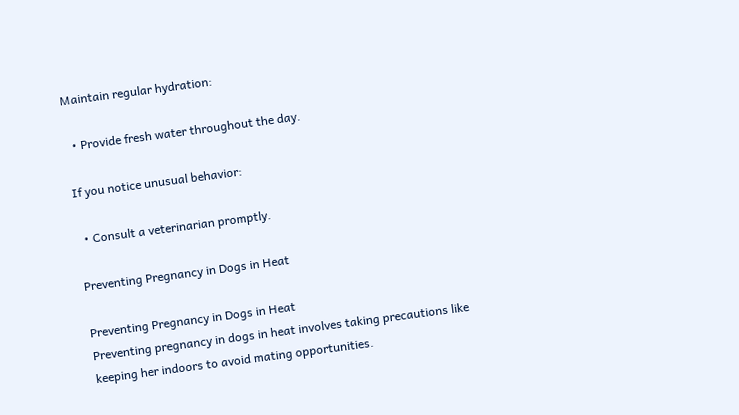Maintain regular hydration:

  • Provide fresh water throughout the day.

If you notice unusual behavior:

  • Consult a veterinarian promptly.

Preventing Pregnancy in Dogs in Heat

Preventing Pregnancy in Dogs in Heat
Preventing pregnancy in dogs in heat involves taking precautions like keeping her indoors to avoid mating opportunities.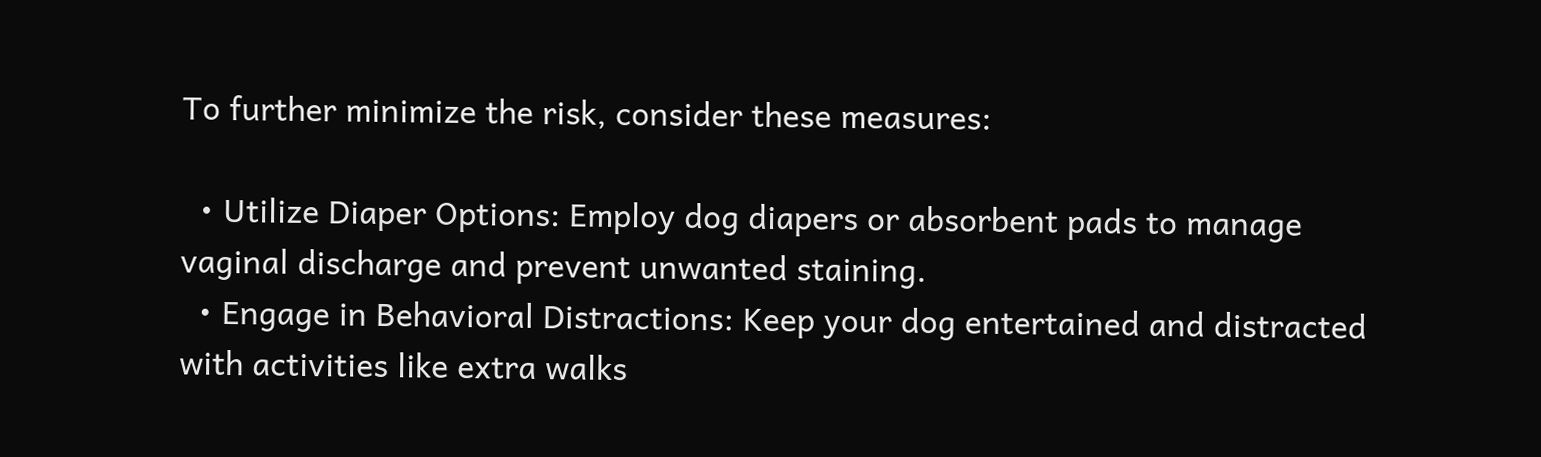To further minimize the risk, consider these measures:

  • Utilize Diaper Options: Employ dog diapers or absorbent pads to manage vaginal discharge and prevent unwanted staining.
  • Engage in Behavioral Distractions: Keep your dog entertained and distracted with activities like extra walks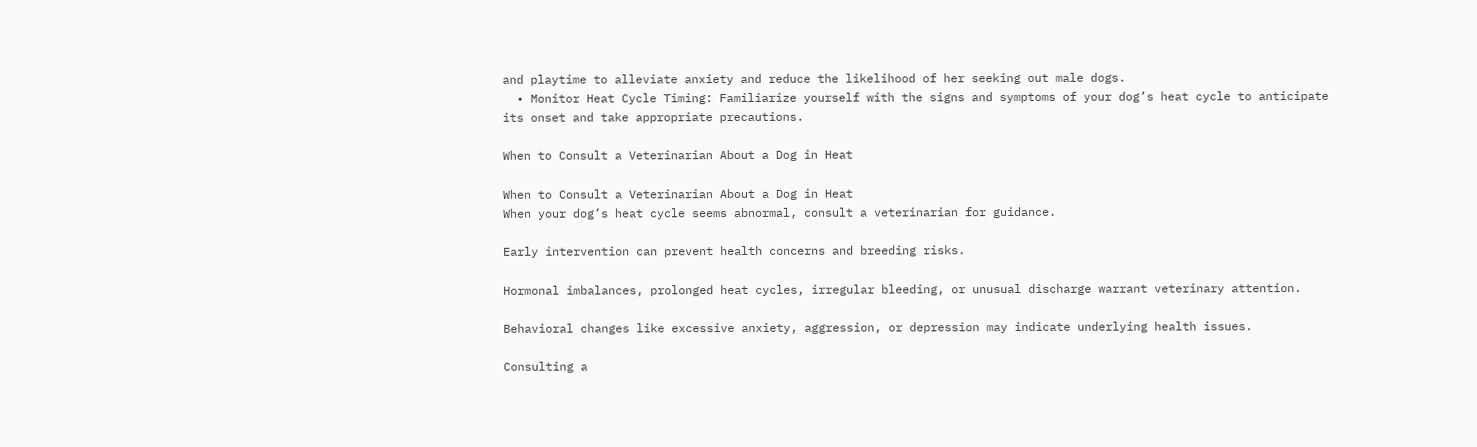and playtime to alleviate anxiety and reduce the likelihood of her seeking out male dogs.
  • Monitor Heat Cycle Timing: Familiarize yourself with the signs and symptoms of your dog’s heat cycle to anticipate its onset and take appropriate precautions.

When to Consult a Veterinarian About a Dog in Heat

When to Consult a Veterinarian About a Dog in Heat
When your dog’s heat cycle seems abnormal, consult a veterinarian for guidance.

Early intervention can prevent health concerns and breeding risks.

Hormonal imbalances, prolonged heat cycles, irregular bleeding, or unusual discharge warrant veterinary attention.

Behavioral changes like excessive anxiety, aggression, or depression may indicate underlying health issues.

Consulting a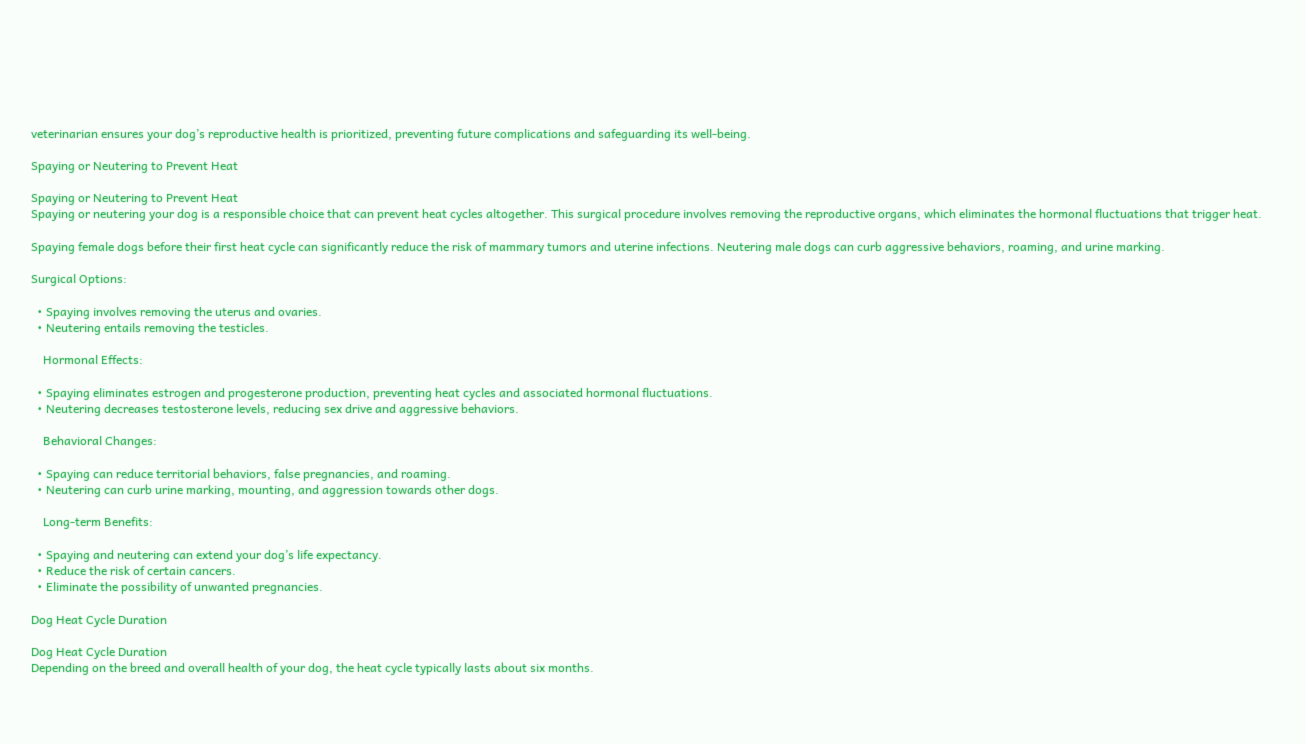veterinarian ensures your dog’s reproductive health is prioritized, preventing future complications and safeguarding its well-being.

Spaying or Neutering to Prevent Heat

Spaying or Neutering to Prevent Heat
Spaying or neutering your dog is a responsible choice that can prevent heat cycles altogether. This surgical procedure involves removing the reproductive organs, which eliminates the hormonal fluctuations that trigger heat.

Spaying female dogs before their first heat cycle can significantly reduce the risk of mammary tumors and uterine infections. Neutering male dogs can curb aggressive behaviors, roaming, and urine marking.

Surgical Options:

  • Spaying involves removing the uterus and ovaries.
  • Neutering entails removing the testicles.

    Hormonal Effects:

  • Spaying eliminates estrogen and progesterone production, preventing heat cycles and associated hormonal fluctuations.
  • Neutering decreases testosterone levels, reducing sex drive and aggressive behaviors.

    Behavioral Changes:

  • Spaying can reduce territorial behaviors, false pregnancies, and roaming.
  • Neutering can curb urine marking, mounting, and aggression towards other dogs.

    Long-term Benefits:

  • Spaying and neutering can extend your dog’s life expectancy.
  • Reduce the risk of certain cancers.
  • Eliminate the possibility of unwanted pregnancies.

Dog Heat Cycle Duration

Dog Heat Cycle Duration
Depending on the breed and overall health of your dog, the heat cycle typically lasts about six months.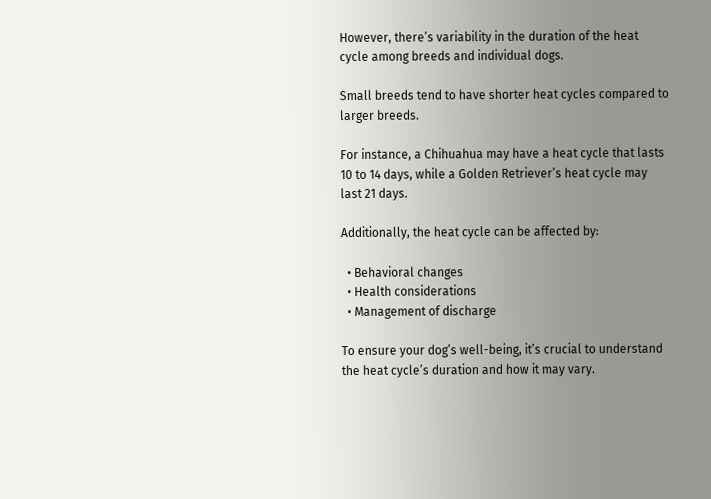However, there’s variability in the duration of the heat cycle among breeds and individual dogs.

Small breeds tend to have shorter heat cycles compared to larger breeds.

For instance, a Chihuahua may have a heat cycle that lasts 10 to 14 days, while a Golden Retriever’s heat cycle may last 21 days.

Additionally, the heat cycle can be affected by:

  • Behavioral changes
  • Health considerations
  • Management of discharge

To ensure your dog’s well-being, it’s crucial to understand the heat cycle’s duration and how it may vary.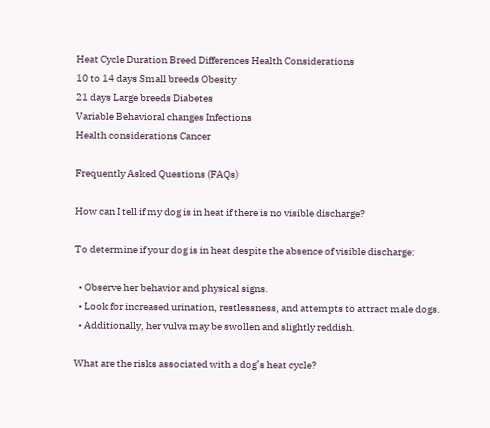Heat Cycle Duration Breed Differences Health Considerations
10 to 14 days Small breeds Obesity
21 days Large breeds Diabetes
Variable Behavioral changes Infections
Health considerations Cancer

Frequently Asked Questions (FAQs)

How can I tell if my dog is in heat if there is no visible discharge?

To determine if your dog is in heat despite the absence of visible discharge:

  • Observe her behavior and physical signs.
  • Look for increased urination, restlessness, and attempts to attract male dogs.
  • Additionally, her vulva may be swollen and slightly reddish.

What are the risks associated with a dog’s heat cycle?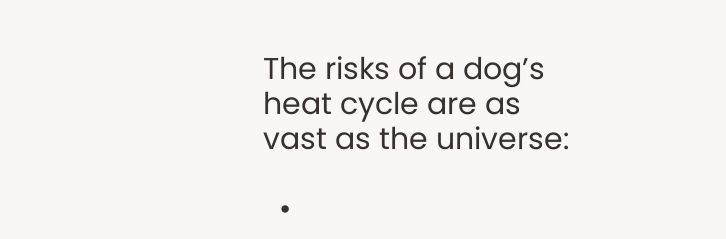The risks of a dog’s heat cycle are as vast as the universe:

  •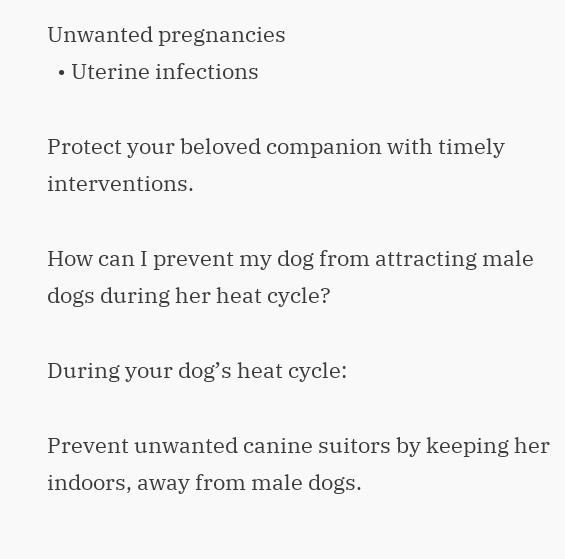Unwanted pregnancies
  • Uterine infections

Protect your beloved companion with timely interventions.

How can I prevent my dog from attracting male dogs during her heat cycle?

During your dog’s heat cycle:

Prevent unwanted canine suitors by keeping her indoors, away from male dogs.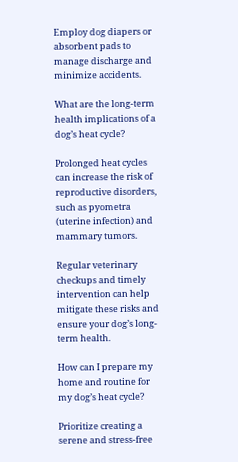Employ dog diapers or absorbent pads to manage discharge and minimize accidents.

What are the long-term health implications of a dog’s heat cycle?

Prolonged heat cycles can increase the risk of reproductive disorders, such as pyometra (uterine infection) and mammary tumors.

Regular veterinary checkups and timely intervention can help mitigate these risks and ensure your dog’s long-term health.

How can I prepare my home and routine for my dog’s heat cycle?

Prioritize creating a serene and stress-free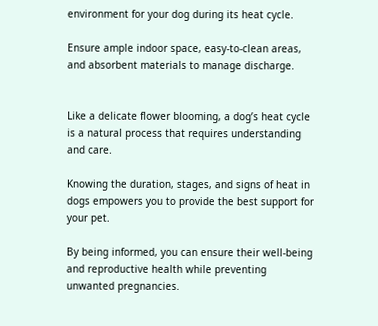environment for your dog during its heat cycle.

Ensure ample indoor space, easy-to-clean areas, and absorbent materials to manage discharge.


Like a delicate flower blooming, a dog’s heat cycle is a natural process that requires understanding and care.

Knowing the duration, stages, and signs of heat in dogs empowers you to provide the best support for your pet.

By being informed, you can ensure their well-being and reproductive health while preventing unwanted pregnancies.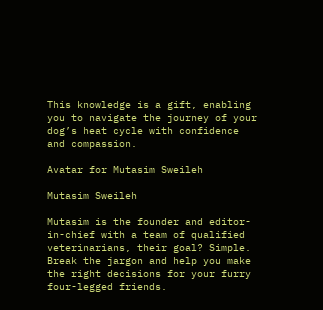This knowledge is a gift, enabling you to navigate the journey of your dog’s heat cycle with confidence and compassion.

Avatar for Mutasim Sweileh

Mutasim Sweileh

Mutasim is the founder and editor-in-chief with a team of qualified veterinarians, their goal? Simple. Break the jargon and help you make the right decisions for your furry four-legged friends.